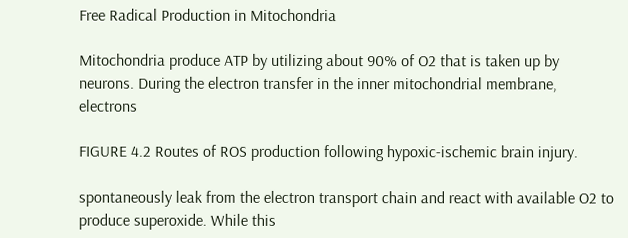Free Radical Production in Mitochondria

Mitochondria produce ATP by utilizing about 90% of O2 that is taken up by neurons. During the electron transfer in the inner mitochondrial membrane, electrons

FIGURE 4.2 Routes of ROS production following hypoxic-ischemic brain injury.

spontaneously leak from the electron transport chain and react with available O2 to produce superoxide. While this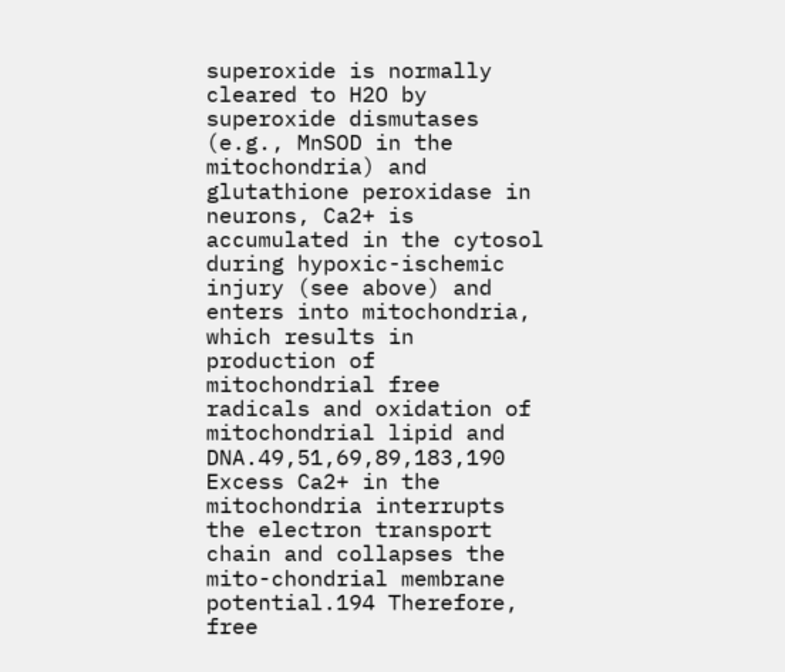superoxide is normally cleared to H2O by superoxide dismutases (e.g., MnSOD in the mitochondria) and glutathione peroxidase in neurons, Ca2+ is accumulated in the cytosol during hypoxic-ischemic injury (see above) and enters into mitochondria, which results in production of mitochondrial free radicals and oxidation of mitochondrial lipid and DNA.49,51,69,89,183,190 Excess Ca2+ in the mitochondria interrupts the electron transport chain and collapses the mito-chondrial membrane potential.194 Therefore, free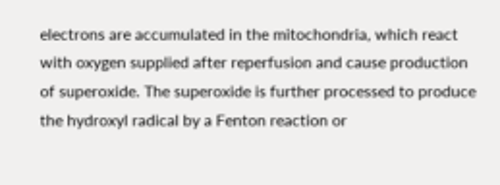electrons are accumulated in the mitochondria, which react with oxygen supplied after reperfusion and cause production of superoxide. The superoxide is further processed to produce the hydroxyl radical by a Fenton reaction or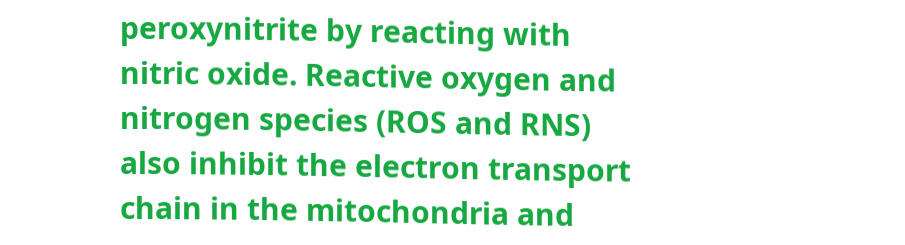peroxynitrite by reacting with nitric oxide. Reactive oxygen and nitrogen species (ROS and RNS) also inhibit the electron transport chain in the mitochondria and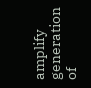amplify generation of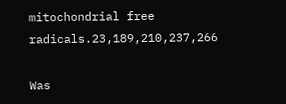mitochondrial free radicals.23,189,210,237,266

Was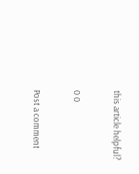this article helpful?

0 0

Post a comment